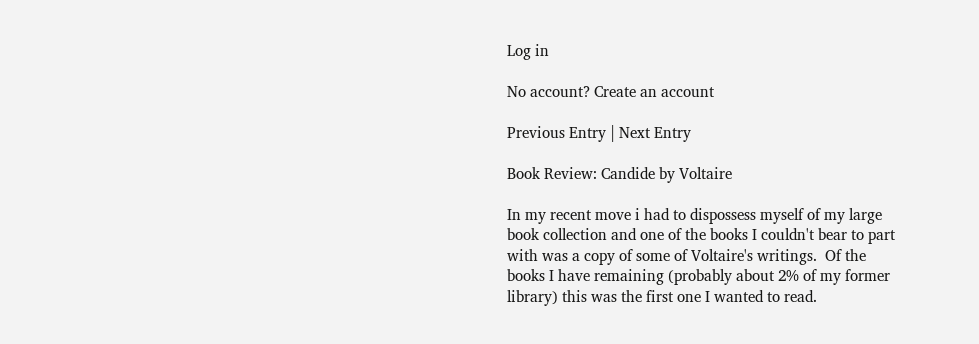Log in

No account? Create an account

Previous Entry | Next Entry

Book Review: Candide by Voltaire

In my recent move i had to dispossess myself of my large book collection and one of the books I couldn't bear to part with was a copy of some of Voltaire's writings.  Of the books I have remaining (probably about 2% of my former library) this was the first one I wanted to read.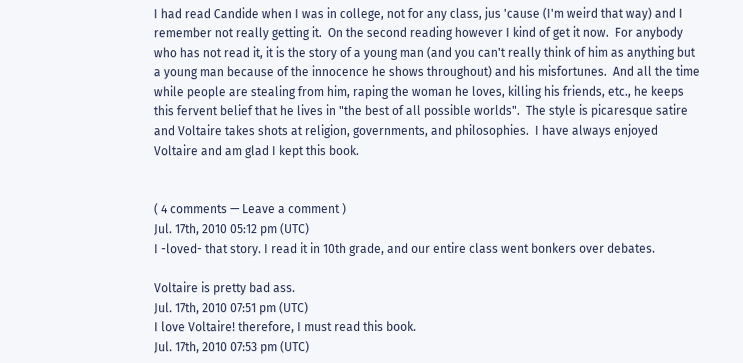I had read Candide when I was in college, not for any class, jus 'cause (I'm weird that way) and I remember not really getting it.  On the second reading however I kind of get it now.  For anybody who has not read it, it is the story of a young man (and you can't really think of him as anything but a young man because of the innocence he shows throughout) and his misfortunes.  And all the time while people are stealing from him, raping the woman he loves, killing his friends, etc., he keeps this fervent belief that he lives in "the best of all possible worlds".  The style is picaresque satire and Voltaire takes shots at religion, governments, and philosophies.  I have always enjoyed Voltaire and am glad I kept this book.


( 4 comments — Leave a comment )
Jul. 17th, 2010 05:12 pm (UTC)
I -loved- that story. I read it in 10th grade, and our entire class went bonkers over debates.

Voltaire is pretty bad ass.
Jul. 17th, 2010 07:51 pm (UTC)
I love Voltaire! therefore, I must read this book.
Jul. 17th, 2010 07:53 pm (UTC)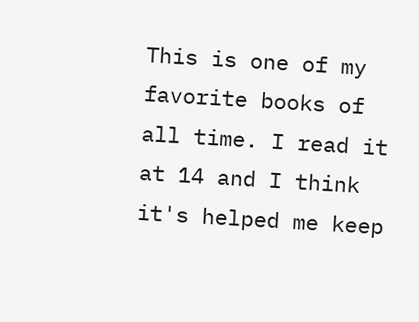This is one of my favorite books of all time. I read it at 14 and I think it's helped me keep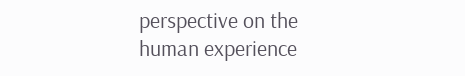perspective on the human experience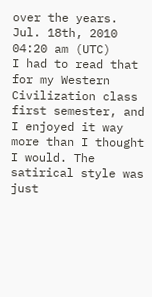over the years.
Jul. 18th, 2010 04:20 am (UTC)
I had to read that for my Western Civilization class first semester, and I enjoyed it way more than I thought I would. The satirical style was just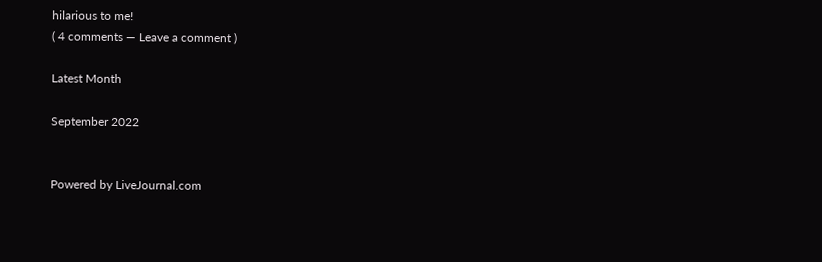hilarious to me!
( 4 comments — Leave a comment )

Latest Month

September 2022


Powered by LiveJournal.com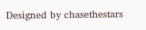Designed by chasethestars